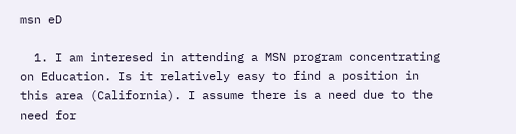msn eD

  1. I am interesed in attending a MSN program concentrating on Education. Is it relatively easy to find a position in this area (California). I assume there is a need due to the need for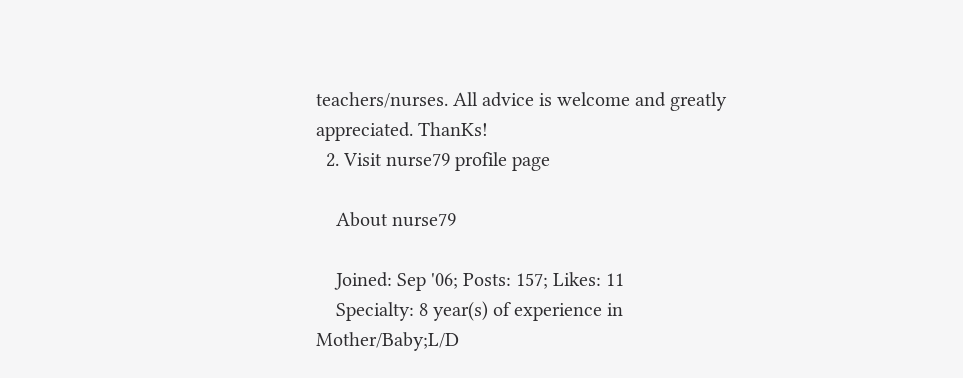teachers/nurses. All advice is welcome and greatly appreciated. ThanKs!
  2. Visit nurse79 profile page

    About nurse79

    Joined: Sep '06; Posts: 157; Likes: 11
    Specialty: 8 year(s) of experience in Mother/Baby;L/D